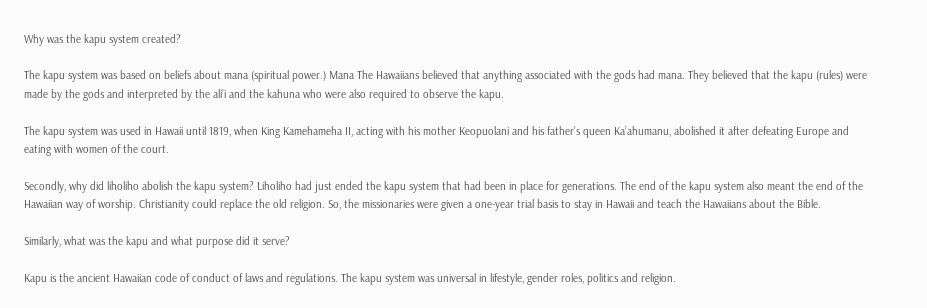Why was the kapu system created?

The kapu system was based on beliefs about mana (spiritual power.) Mana The Hawaiians believed that anything associated with the gods had mana. They believed that the kapu (rules) were made by the gods and interpreted by the ali’i and the kahuna who were also required to observe the kapu.

The kapu system was used in Hawaii until 1819, when King Kamehameha II, acting with his mother Keopuolani and his father’s queen Ka’ahumanu, abolished it after defeating Europe and eating with women of the court.

Secondly, why did liholiho abolish the kapu system? Liholiho had just ended the kapu system that had been in place for generations. The end of the kapu system also meant the end of the Hawaiian way of worship. Christianity could replace the old religion. So, the missionaries were given a one-year trial basis to stay in Hawaii and teach the Hawaiians about the Bible.

Similarly, what was the kapu and what purpose did it serve?

Kapu is the ancient Hawaiian code of conduct of laws and regulations. The kapu system was universal in lifestyle, gender roles, politics and religion.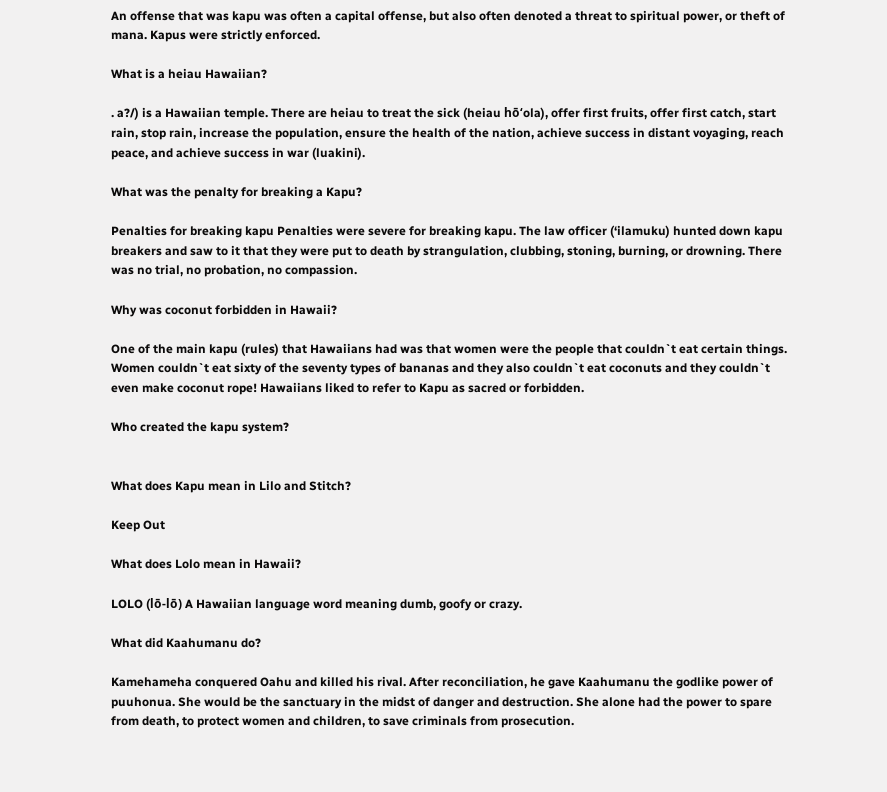An offense that was kapu was often a capital offense, but also often denoted a threat to spiritual power, or theft of mana. Kapus were strictly enforced.

What is a heiau Hawaiian?

. a?/) is a Hawaiian temple. There are heiau to treat the sick (heiau hōʻola), offer first fruits, offer first catch, start rain, stop rain, increase the population, ensure the health of the nation, achieve success in distant voyaging, reach peace, and achieve success in war (luakini).

What was the penalty for breaking a Kapu?

Penalties for breaking kapu Penalties were severe for breaking kapu. The law officer (‘ilamuku) hunted down kapu breakers and saw to it that they were put to death by strangulation, clubbing, stoning, burning, or drowning. There was no trial, no probation, no compassion.

Why was coconut forbidden in Hawaii?

One of the main kapu (rules) that Hawaiians had was that women were the people that couldn`t eat certain things. Women couldn`t eat sixty of the seventy types of bananas and they also couldn`t eat coconuts and they couldn`t even make coconut rope! Hawaiians liked to refer to Kapu as sacred or forbidden.

Who created the kapu system?


What does Kapu mean in Lilo and Stitch?

Keep Out

What does Lolo mean in Hawaii?

LOLO (lō-lō) A Hawaiian language word meaning dumb, goofy or crazy.

What did Kaahumanu do?

Kamehameha conquered Oahu and killed his rival. After reconciliation, he gave Kaahumanu the godlike power of puuhonua. She would be the sanctuary in the midst of danger and destruction. She alone had the power to spare from death, to protect women and children, to save criminals from prosecution.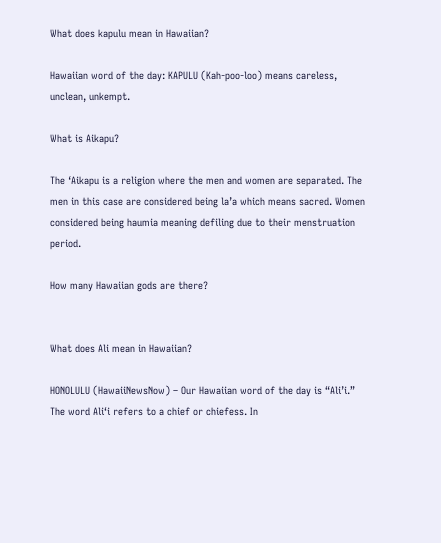What does kapulu mean in Hawaiian?

Hawaiian word of the day: KAPULU (Kah-poo-loo) means careless, unclean, unkempt.

What is Aikapu?

The ‘Aikapu is a religion where the men and women are separated. The men in this case are considered being la’a which means sacred. Women considered being haumia meaning defiling due to their menstruation period.

How many Hawaiian gods are there?


What does Ali mean in Hawaiian?

HONOLULU (HawaiiNewsNow) – Our Hawaiian word of the day is “Ali’i.” The word Aliʻi refers to a chief or chiefess. In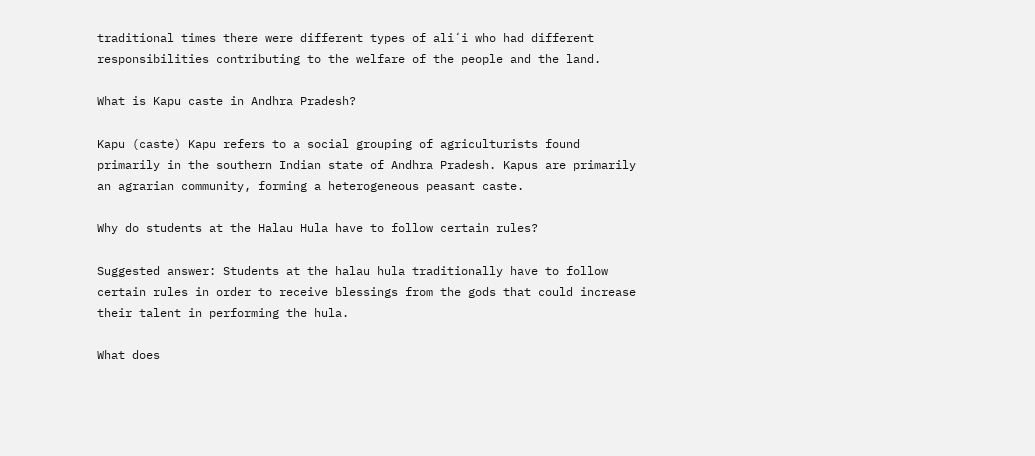traditional times there were different types of aliʻi who had different responsibilities contributing to the welfare of the people and the land.

What is Kapu caste in Andhra Pradesh?

Kapu (caste) Kapu refers to a social grouping of agriculturists found primarily in the southern Indian state of Andhra Pradesh. Kapus are primarily an agrarian community, forming a heterogeneous peasant caste.

Why do students at the Halau Hula have to follow certain rules?

Suggested answer: Students at the halau hula traditionally have to follow certain rules in order to receive blessings from the gods that could increase their talent in performing the hula.

What does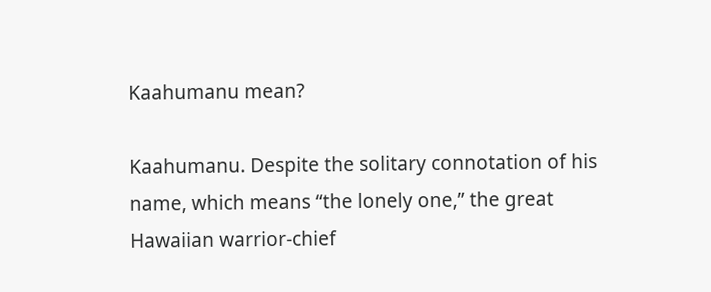Kaahumanu mean?

Kaahumanu. Despite the solitary connotation of his name, which means “the lonely one,” the great Hawaiian warrior-chief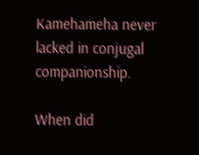Kamehameha never lacked in conjugal companionship.

When did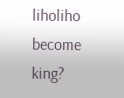liholiho become king?